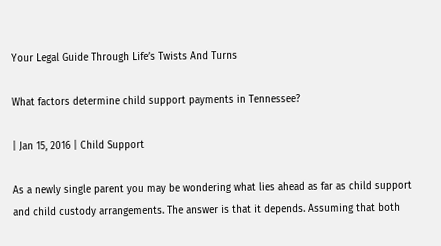Your Legal Guide Through Life’s Twists And Turns

What factors determine child support payments in Tennessee?

| Jan 15, 2016 | Child Support

As a newly single parent you may be wondering what lies ahead as far as child support and child custody arrangements. The answer is that it depends. Assuming that both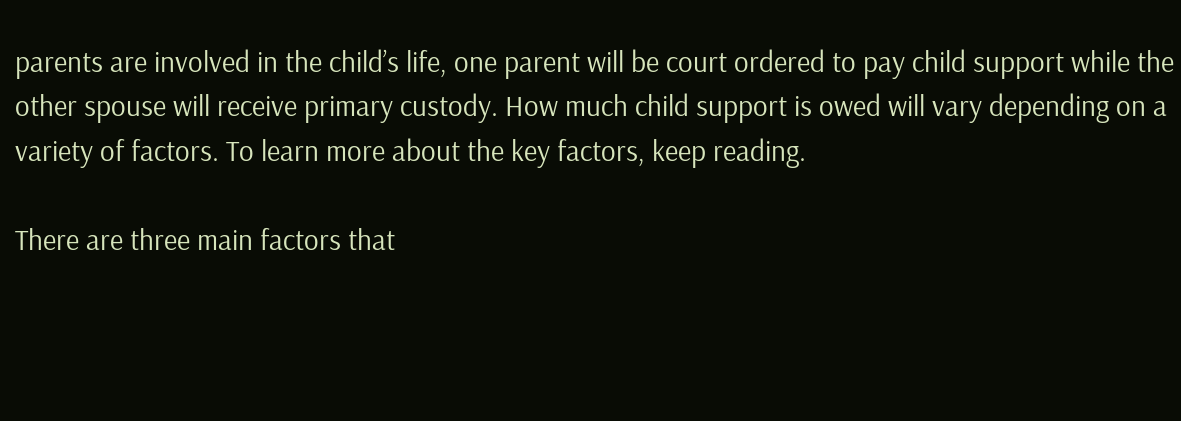parents are involved in the child’s life, one parent will be court ordered to pay child support while the other spouse will receive primary custody. How much child support is owed will vary depending on a variety of factors. To learn more about the key factors, keep reading.

There are three main factors that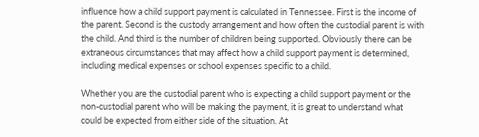influence how a child support payment is calculated in Tennessee. First is the income of the parent. Second is the custody arrangement and how often the custodial parent is with the child. And third is the number of children being supported. Obviously there can be extraneous circumstances that may affect how a child support payment is determined, including medical expenses or school expenses specific to a child.

Whether you are the custodial parent who is expecting a child support payment or the non-custodial parent who will be making the payment, it is great to understand what could be expected from either side of the situation. At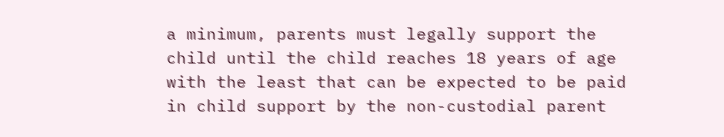a minimum, parents must legally support the child until the child reaches 18 years of age with the least that can be expected to be paid in child support by the non-custodial parent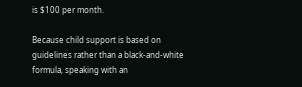is $100 per month.

Because child support is based on guidelines rather than a black-and-white formula, speaking with an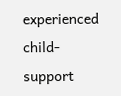experienced child-support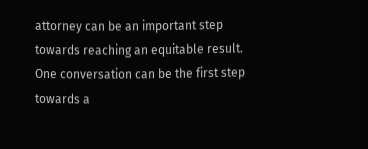attorney can be an important step towards reaching an equitable result. One conversation can be the first step towards a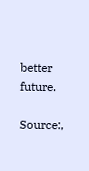better future.

Source:,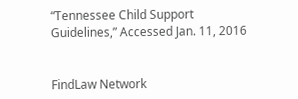“Tennessee Child Support Guidelines,” Accessed Jan. 11, 2016


FindLaw Network